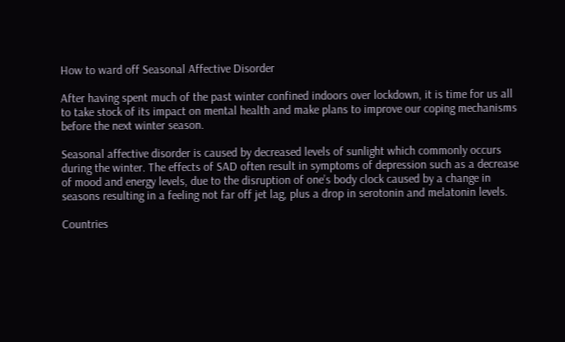How to ward off Seasonal Affective Disorder

After having spent much of the past winter confined indoors over lockdown, it is time for us all to take stock of its impact on mental health and make plans to improve our coping mechanisms before the next winter season.

Seasonal affective disorder is caused by decreased levels of sunlight which commonly occurs during the winter. The effects of SAD often result in symptoms of depression such as a decrease of mood and energy levels, due to the disruption of one’s body clock caused by a change in seasons resulting in a feeling not far off jet lag, plus a drop in serotonin and melatonin levels.

Countries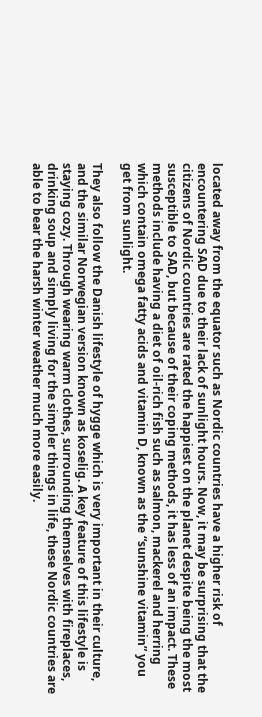located away from the equator such as Nordic countries have a higher risk of encountering SAD due to their lack of sunlight hours. Now, it may be surprising that the citizens of Nordic countries are rated the happiest on the planet despite being the most susceptible to SAD, but because of their coping methods, it has less of an impact. These methods include having a diet of oil-rich fish such as salmon, mackerel and herring which contain omega fatty acids and vitamin D, known as the “sunshine vitamin” you get from sunlight.

They also follow the Danish lifestyle of hygge which is very important in their culture, and the similar Norwegian version known as koselig. A key feature of this lifestyle is staying cozy. Through wearing warm clothes, surrounding themselves with fireplaces, drinking soup and simply living for the simpler things in life, these Nordic countries are able to bear the harsh winter weather much more easily.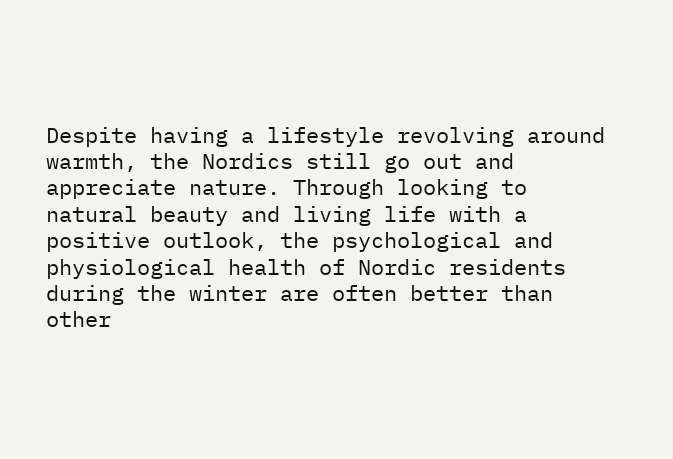Despite having a lifestyle revolving around warmth, the Nordics still go out and appreciate nature. Through looking to natural beauty and living life with a positive outlook, the psychological and physiological health of Nordic residents during the winter are often better than other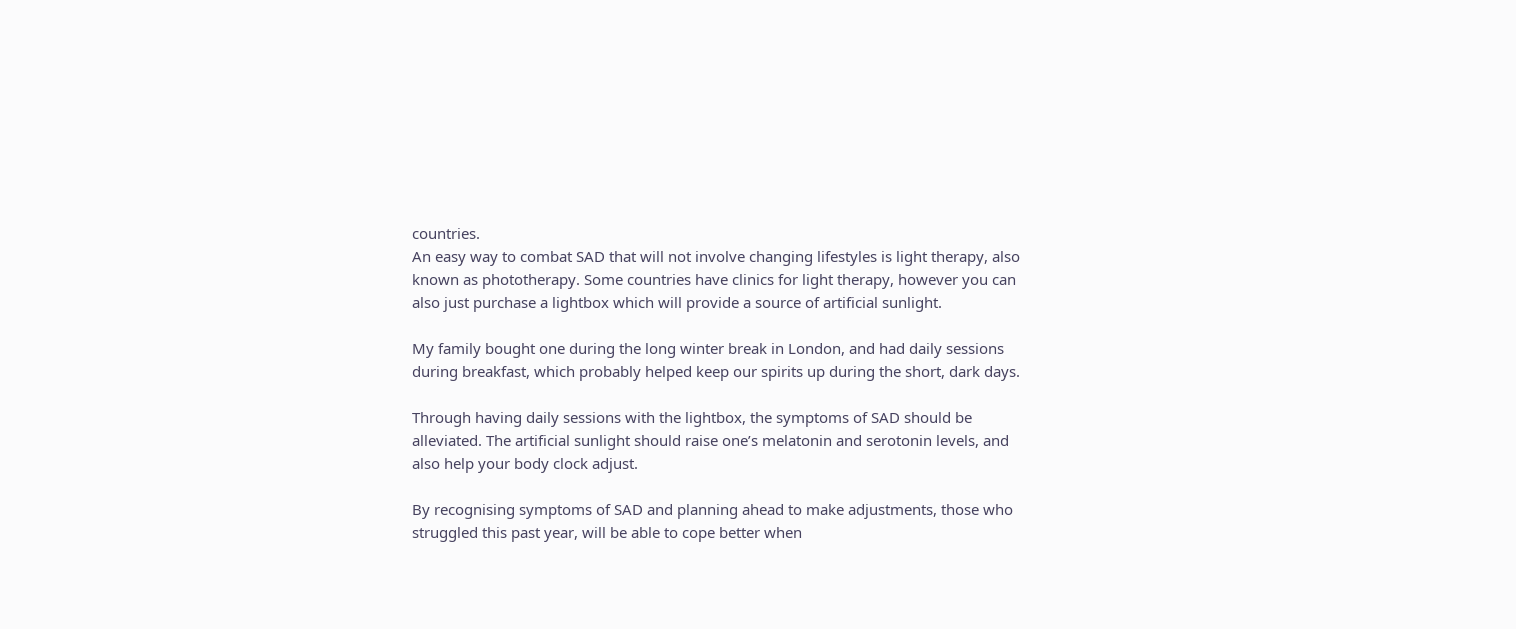countries.
An easy way to combat SAD that will not involve changing lifestyles is light therapy, also known as phototherapy. Some countries have clinics for light therapy, however you can also just purchase a lightbox which will provide a source of artificial sunlight.

My family bought one during the long winter break in London, and had daily sessions during breakfast, which probably helped keep our spirits up during the short, dark days.

Through having daily sessions with the lightbox, the symptoms of SAD should be alleviated. The artificial sunlight should raise one’s melatonin and serotonin levels, and also help your body clock adjust.

By recognising symptoms of SAD and planning ahead to make adjustments, those who struggled this past year, will be able to cope better when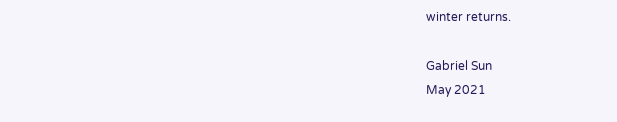winter returns.

Gabriel Sun
May 2021